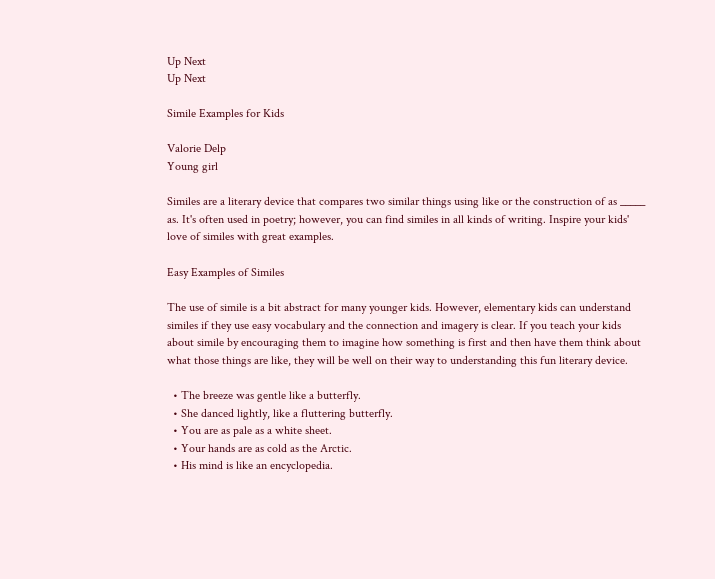Up Next
Up Next

Simile Examples for Kids

Valorie Delp
Young girl

Similes are a literary device that compares two similar things using like or the construction of as _____ as. It's often used in poetry; however, you can find similes in all kinds of writing. Inspire your kids' love of similes with great examples.

Easy Examples of Similes

The use of simile is a bit abstract for many younger kids. However, elementary kids can understand similes if they use easy vocabulary and the connection and imagery is clear. If you teach your kids about simile by encouraging them to imagine how something is first and then have them think about what those things are like, they will be well on their way to understanding this fun literary device.

  • The breeze was gentle like a butterfly.
  • She danced lightly, like a fluttering butterfly.
  • You are as pale as a white sheet.
  • Your hands are as cold as the Arctic.
  • His mind is like an encyclopedia.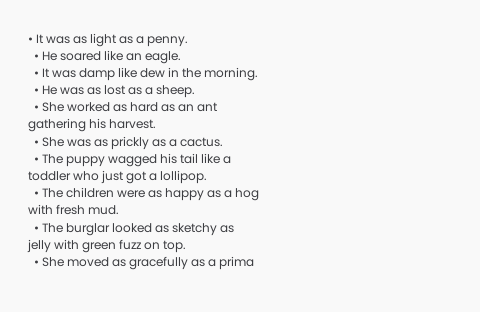• It was as light as a penny.
  • He soared like an eagle.
  • It was damp like dew in the morning.
  • He was as lost as a sheep.
  • She worked as hard as an ant gathering his harvest.
  • She was as prickly as a cactus.
  • The puppy wagged his tail like a toddler who just got a lollipop.
  • The children were as happy as a hog with fresh mud.
  • The burglar looked as sketchy as jelly with green fuzz on top.
  • She moved as gracefully as a prima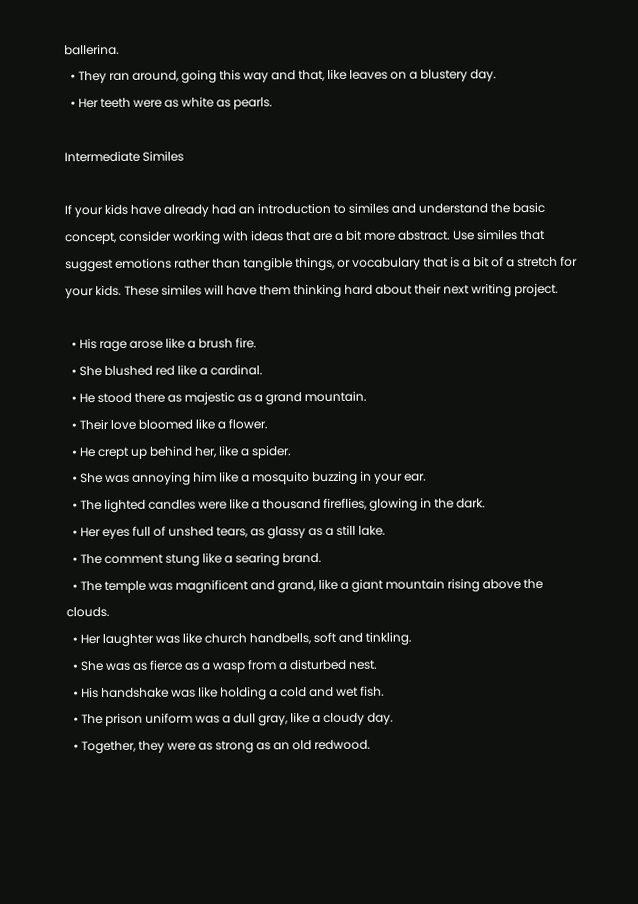ballerina.
  • They ran around, going this way and that, like leaves on a blustery day.
  • Her teeth were as white as pearls.

Intermediate Similes

If your kids have already had an introduction to similes and understand the basic concept, consider working with ideas that are a bit more abstract. Use similes that suggest emotions rather than tangible things, or vocabulary that is a bit of a stretch for your kids. These similes will have them thinking hard about their next writing project.

  • His rage arose like a brush fire.
  • She blushed red like a cardinal.
  • He stood there as majestic as a grand mountain.
  • Their love bloomed like a flower.
  • He crept up behind her, like a spider.
  • She was annoying him like a mosquito buzzing in your ear.
  • The lighted candles were like a thousand fireflies, glowing in the dark.
  • Her eyes full of unshed tears, as glassy as a still lake.
  • The comment stung like a searing brand.
  • The temple was magnificent and grand, like a giant mountain rising above the clouds.
  • Her laughter was like church handbells, soft and tinkling.
  • She was as fierce as a wasp from a disturbed nest.
  • His handshake was like holding a cold and wet fish.
  • The prison uniform was a dull gray, like a cloudy day.
  • Together, they were as strong as an old redwood.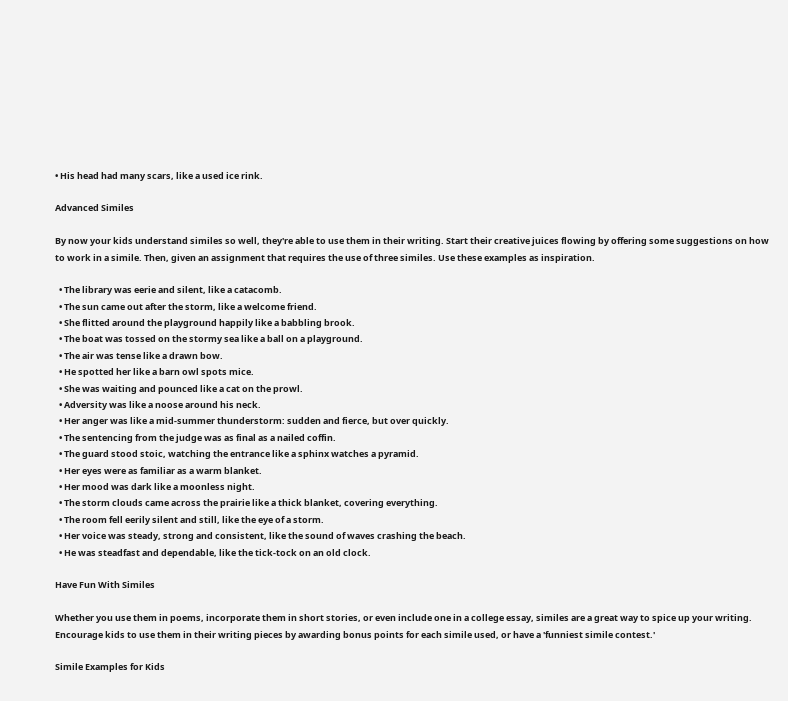• His head had many scars, like a used ice rink.

Advanced Similes

By now your kids understand similes so well, they're able to use them in their writing. Start their creative juices flowing by offering some suggestions on how to work in a simile. Then, given an assignment that requires the use of three similes. Use these examples as inspiration.

  • The library was eerie and silent, like a catacomb.
  • The sun came out after the storm, like a welcome friend.
  • She flitted around the playground happily like a babbling brook.
  • The boat was tossed on the stormy sea like a ball on a playground.
  • The air was tense like a drawn bow.
  • He spotted her like a barn owl spots mice.
  • She was waiting and pounced like a cat on the prowl.
  • Adversity was like a noose around his neck.
  • Her anger was like a mid-summer thunderstorm: sudden and fierce, but over quickly.
  • The sentencing from the judge was as final as a nailed coffin.
  • The guard stood stoic, watching the entrance like a sphinx watches a pyramid.
  • Her eyes were as familiar as a warm blanket.
  • Her mood was dark like a moonless night.
  • The storm clouds came across the prairie like a thick blanket, covering everything.
  • The room fell eerily silent and still, like the eye of a storm.
  • Her voice was steady, strong and consistent, like the sound of waves crashing the beach.
  • He was steadfast and dependable, like the tick-tock on an old clock.

Have Fun With Similes

Whether you use them in poems, incorporate them in short stories, or even include one in a college essay, similes are a great way to spice up your writing. Encourage kids to use them in their writing pieces by awarding bonus points for each simile used, or have a 'funniest simile contest.'

Simile Examples for Kids